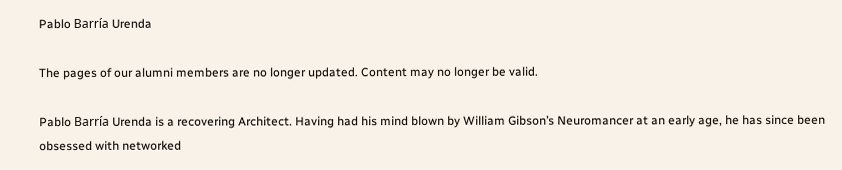Pablo Barría Urenda

The pages of our alumni members are no longer updated. Content may no longer be valid.

Pablo Barría Urenda is a recovering Architect. Having had his mind blown by William Gibson’s Neuromancer at an early age, he has since been obsessed with networked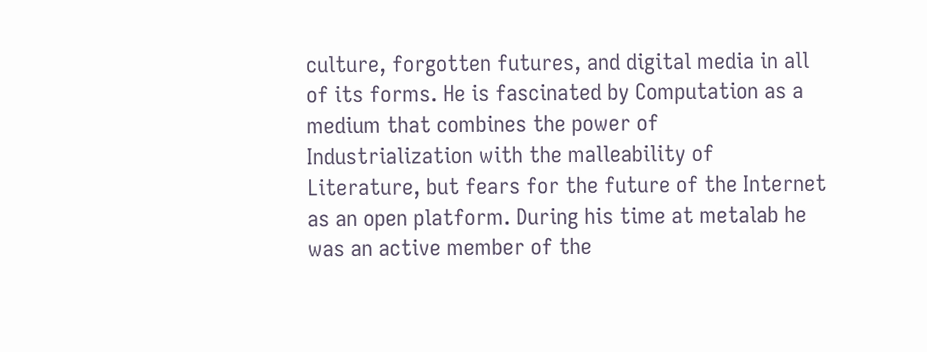culture, forgotten futures, and digital media in all of its forms. He is fascinated by Computation as a medium that combines the power of Industrialization with the malleability of Literature, but fears for the future of the Internet as an open platform. During his time at metalab he was an active member of the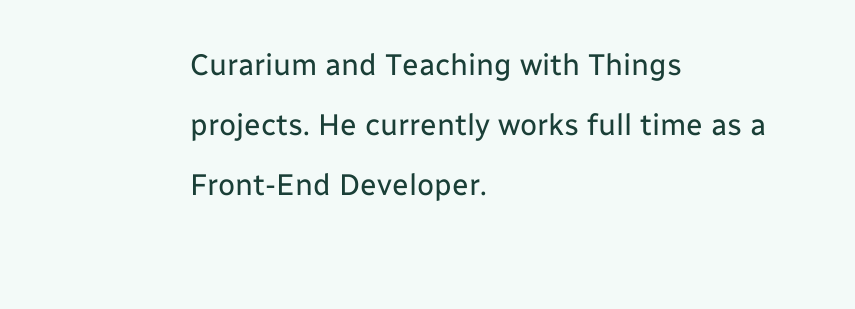Curarium and Teaching with Things projects. He currently works full time as a Front-End Developer.